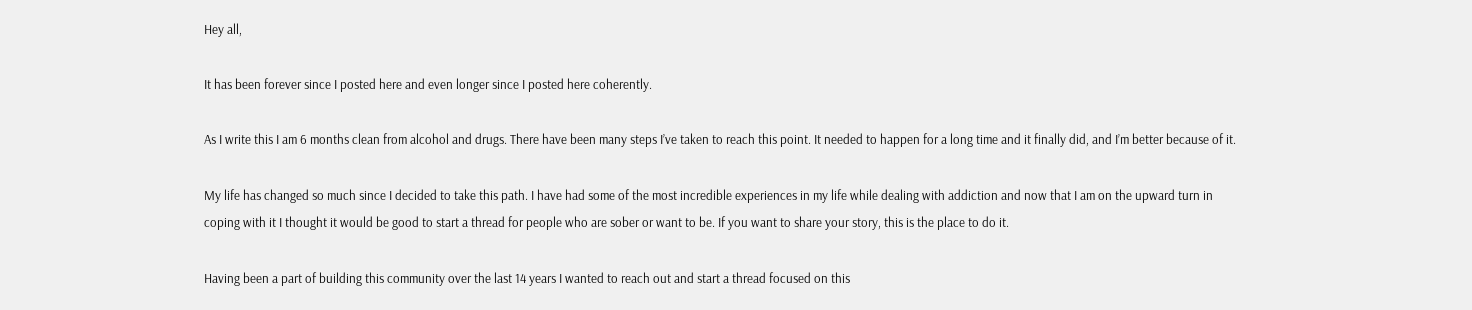Hey all,

It has been forever since I posted here and even longer since I posted here coherently.

As I write this I am 6 months clean from alcohol and drugs. There have been many steps I’ve taken to reach this point. It needed to happen for a long time and it finally did, and I’m better because of it.

My life has changed so much since I decided to take this path. I have had some of the most incredible experiences in my life while dealing with addiction and now that I am on the upward turn in coping with it I thought it would be good to start a thread for people who are sober or want to be. If you want to share your story, this is the place to do it.

Having been a part of building this community over the last 14 years I wanted to reach out and start a thread focused on this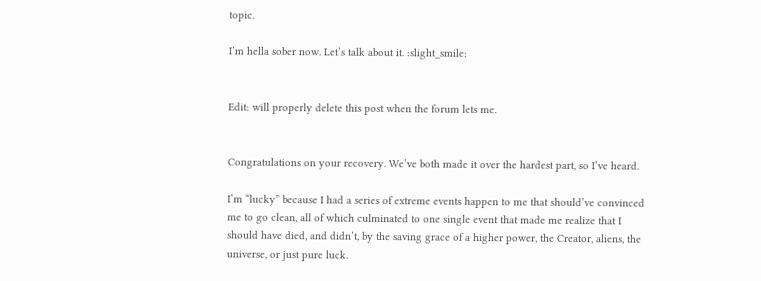topic.

I’m hella sober now. Let’s talk about it. :slight_smile:


Edit: will properly delete this post when the forum lets me.


Congratulations on your recovery. We’ve both made it over the hardest part, so I’ve heard.

I’m “lucky” because I had a series of extreme events happen to me that should’ve convinced me to go clean, all of which culminated to one single event that made me realize that I should have died, and didn’t, by the saving grace of a higher power, the Creator, aliens, the universe, or just pure luck.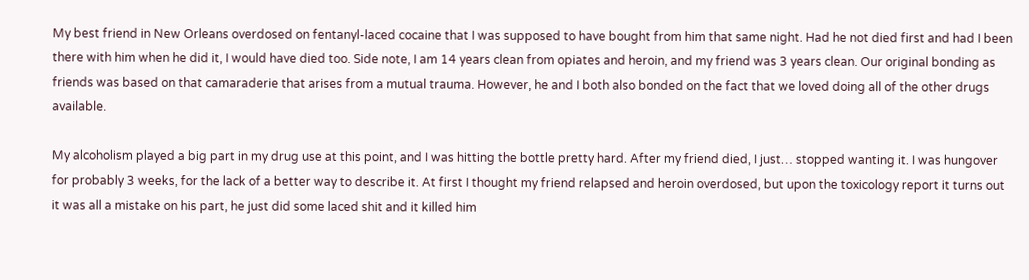My best friend in New Orleans overdosed on fentanyl-laced cocaine that I was supposed to have bought from him that same night. Had he not died first and had I been there with him when he did it, I would have died too. Side note, I am 14 years clean from opiates and heroin, and my friend was 3 years clean. Our original bonding as friends was based on that camaraderie that arises from a mutual trauma. However, he and I both also bonded on the fact that we loved doing all of the other drugs available.

My alcoholism played a big part in my drug use at this point, and I was hitting the bottle pretty hard. After my friend died, I just… stopped wanting it. I was hungover for probably 3 weeks, for the lack of a better way to describe it. At first I thought my friend relapsed and heroin overdosed, but upon the toxicology report it turns out it was all a mistake on his part, he just did some laced shit and it killed him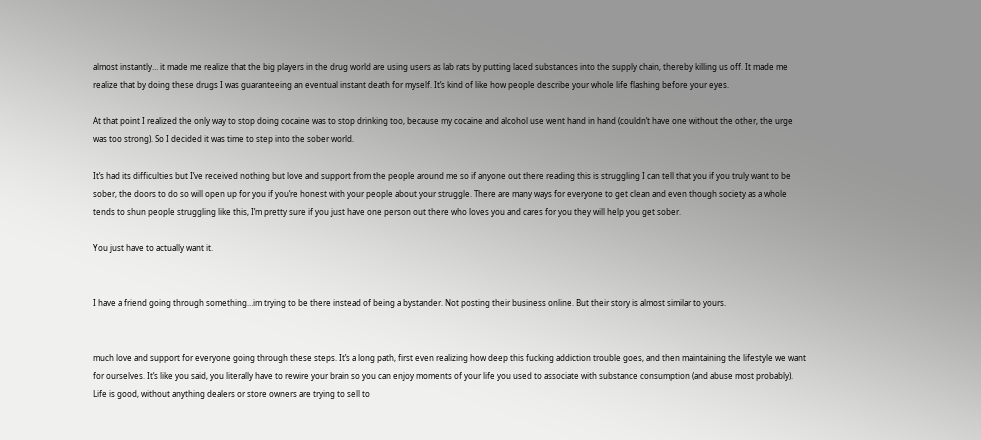almost instantly… it made me realize that the big players in the drug world are using users as lab rats by putting laced substances into the supply chain, thereby killing us off. It made me realize that by doing these drugs I was guaranteeing an eventual instant death for myself. It’s kind of like how people describe your whole life flashing before your eyes.

At that point I realized the only way to stop doing cocaine was to stop drinking too, because my cocaine and alcohol use went hand in hand (couldn’t have one without the other, the urge was too strong). So I decided it was time to step into the sober world.

It’s had its difficulties but I’ve received nothing but love and support from the people around me so if anyone out there reading this is struggling I can tell that you if you truly want to be sober, the doors to do so will open up for you if you’re honest with your people about your struggle. There are many ways for everyone to get clean and even though society as a whole tends to shun people struggling like this, I’m pretty sure if you just have one person out there who loves you and cares for you they will help you get sober.

You just have to actually want it.


I have a friend going through something…im trying to be there instead of being a bystander. Not posting their business online. But their story is almost similar to yours.


much love and support for everyone going through these steps. It’s a long path, first even realizing how deep this fucking addiction trouble goes, and then maintaining the lifestyle we want for ourselves. It’s like you said, you literally have to rewire your brain so you can enjoy moments of your life you used to associate with substance consumption (and abuse most probably). Life is good, without anything dealers or store owners are trying to sell to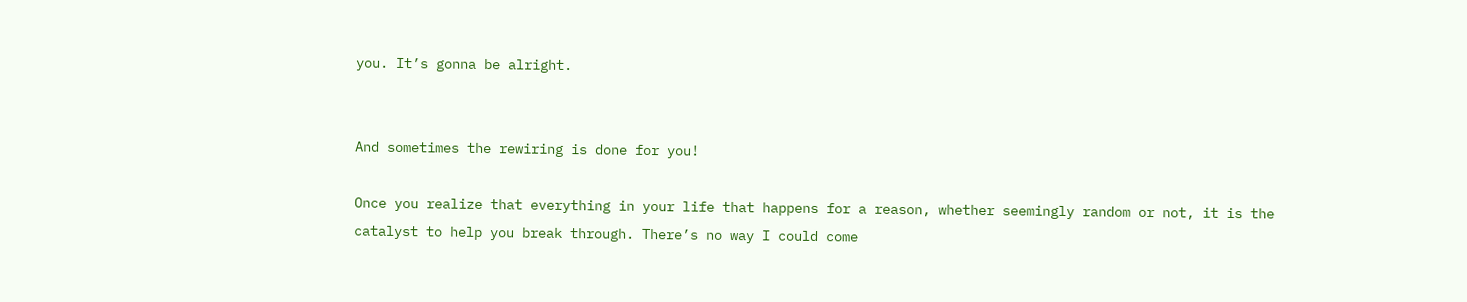you. It’s gonna be alright.


And sometimes the rewiring is done for you!

Once you realize that everything in your life that happens for a reason, whether seemingly random or not, it is the catalyst to help you break through. There’s no way I could come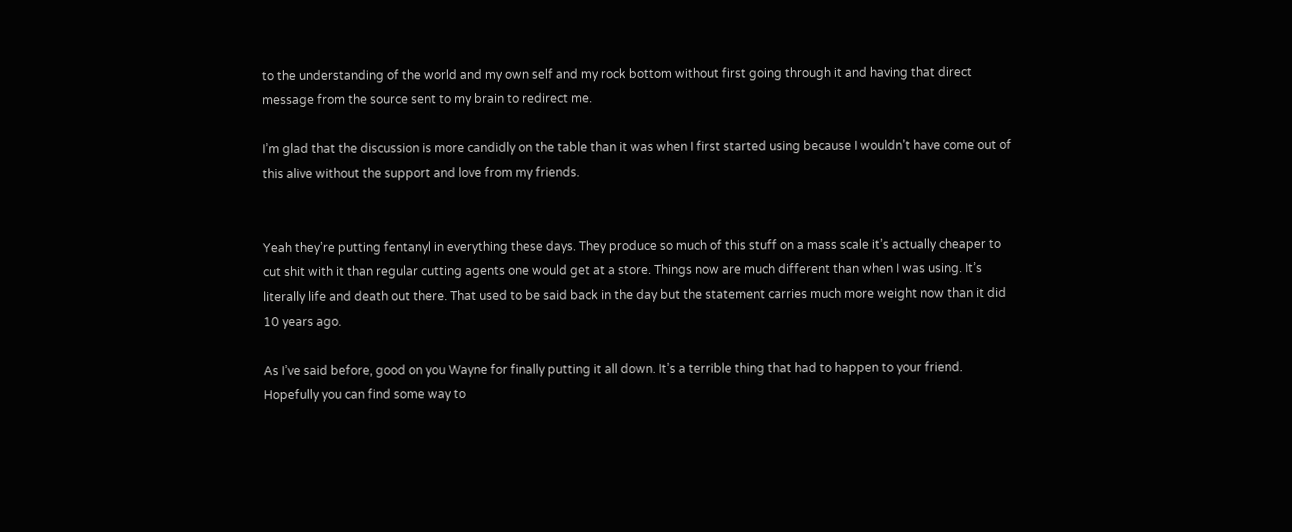to the understanding of the world and my own self and my rock bottom without first going through it and having that direct message from the source sent to my brain to redirect me.

I’m glad that the discussion is more candidly on the table than it was when I first started using because I wouldn’t have come out of this alive without the support and love from my friends.


Yeah they’re putting fentanyl in everything these days. They produce so much of this stuff on a mass scale it’s actually cheaper to cut shit with it than regular cutting agents one would get at a store. Things now are much different than when I was using. It’s literally life and death out there. That used to be said back in the day but the statement carries much more weight now than it did 10 years ago.

As I’ve said before, good on you Wayne for finally putting it all down. It’s a terrible thing that had to happen to your friend. Hopefully you can find some way to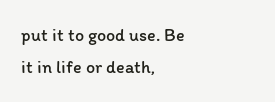put it to good use. Be it in life or death,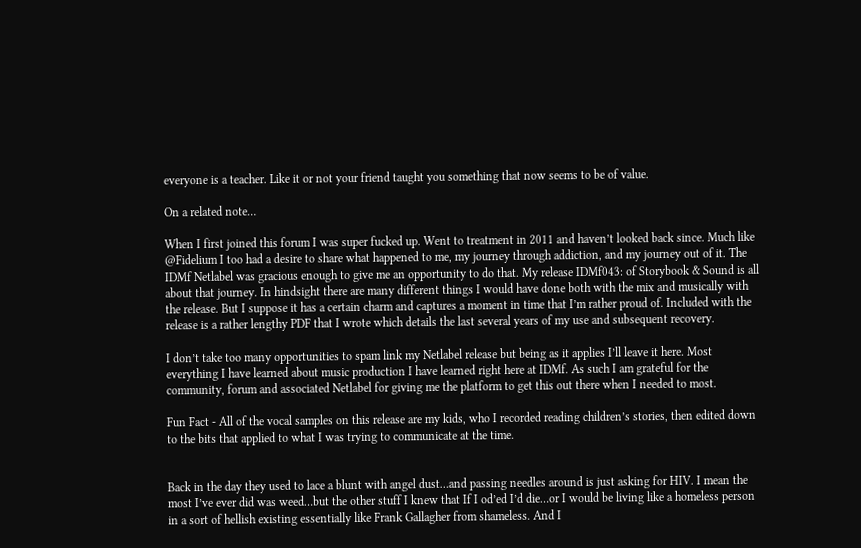everyone is a teacher. Like it or not your friend taught you something that now seems to be of value.

On a related note…

When I first joined this forum I was super fucked up. Went to treatment in 2011 and haven’t looked back since. Much like @Fidelium I too had a desire to share what happened to me, my journey through addiction, and my journey out of it. The IDMf Netlabel was gracious enough to give me an opportunity to do that. My release IDMf043: of Storybook & Sound is all about that journey. In hindsight there are many different things I would have done both with the mix and musically with the release. But I suppose it has a certain charm and captures a moment in time that I’m rather proud of. Included with the release is a rather lengthy PDF that I wrote which details the last several years of my use and subsequent recovery.

I don’t take too many opportunities to spam link my Netlabel release but being as it applies I’ll leave it here. Most everything I have learned about music production I have learned right here at IDMf. As such I am grateful for the community, forum and associated Netlabel for giving me the platform to get this out there when I needed to most.

Fun Fact - All of the vocal samples on this release are my kids, who I recorded reading children’s stories, then edited down to the bits that applied to what I was trying to communicate at the time.


Back in the day they used to lace a blunt with angel dust…and passing needles around is just asking for HIV. I mean the most I’ve ever did was weed…but the other stuff I knew that If I od’ed I’d die…or I would be living like a homeless person in a sort of hellish existing essentially like Frank Gallagher from shameless. And I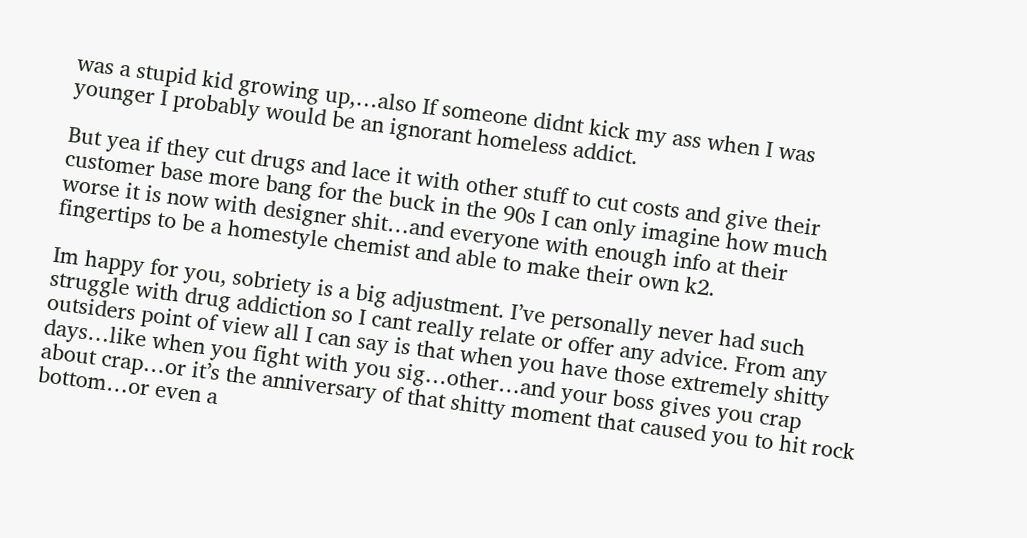was a stupid kid growing up,…also If someone didnt kick my ass when I was younger I probably would be an ignorant homeless addict.

But yea if they cut drugs and lace it with other stuff to cut costs and give their customer base more bang for the buck in the 90s I can only imagine how much worse it is now with designer shit…and everyone with enough info at their fingertips to be a homestyle chemist and able to make their own k2.

Im happy for you, sobriety is a big adjustment. I’ve personally never had such struggle with drug addiction so I cant really relate or offer any advice. From any outsiders point of view all I can say is that when you have those extremely shitty days…like when you fight with you sig…other…and your boss gives you crap about crap…or it’s the anniversary of that shitty moment that caused you to hit rock bottom…or even a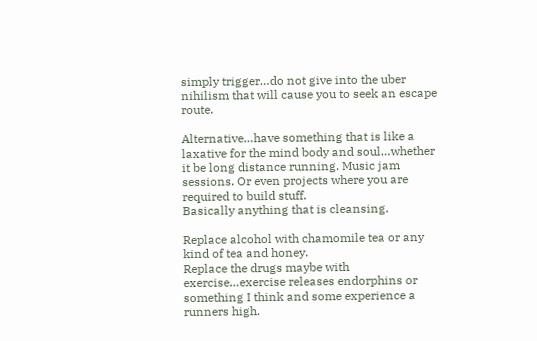simply trigger…do not give into the uber nihilism that will cause you to seek an escape route.

Alternative…have something that is like a laxative for the mind body and soul…whether it be long distance running. Music jam sessions. Or even projects where you are required to build stuff.
Basically anything that is cleansing.

Replace alcohol with chamomile tea or any kind of tea and honey.
Replace the drugs maybe with exercise…exercise releases endorphins or something I think and some experience a runners high.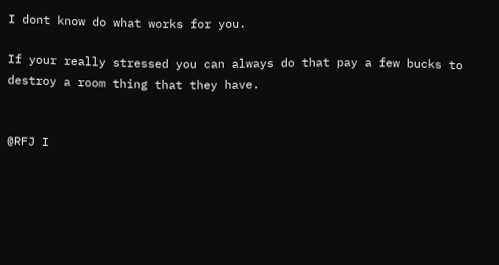I dont know do what works for you.

If your really stressed you can always do that pay a few bucks to destroy a room thing that they have.


@RFJ I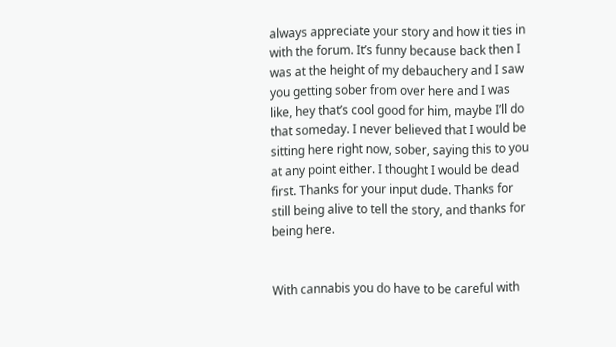always appreciate your story and how it ties in with the forum. It’s funny because back then I was at the height of my debauchery and I saw you getting sober from over here and I was like, hey that’s cool good for him, maybe I’ll do that someday. I never believed that I would be sitting here right now, sober, saying this to you at any point either. I thought I would be dead first. Thanks for your input dude. Thanks for still being alive to tell the story, and thanks for being here.


With cannabis you do have to be careful with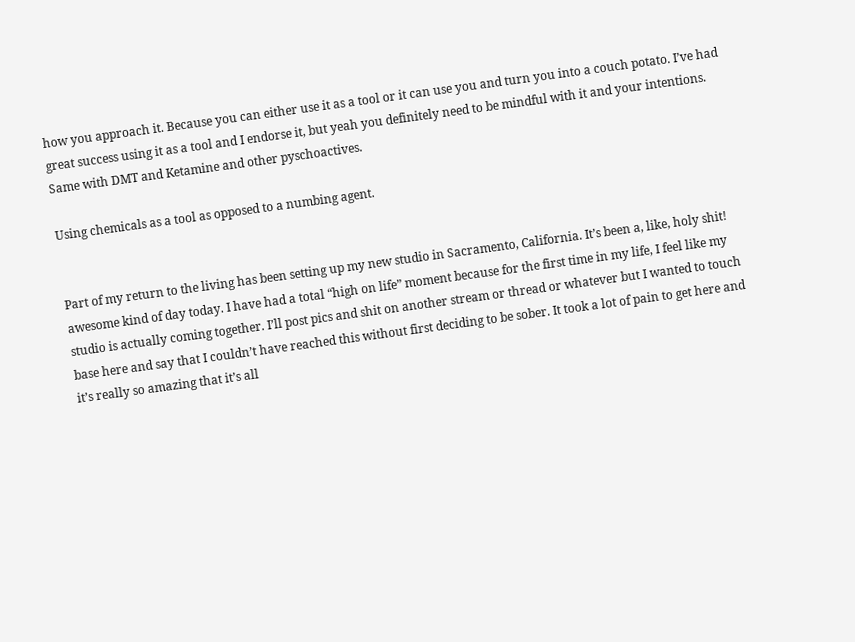how you approach it. Because you can either use it as a tool or it can use you and turn you into a couch potato. I’ve had great success using it as a tool and I endorse it, but yeah you definitely need to be mindful with it and your intentions. Same with DMT and Ketamine and other pyschoactives.

Using chemicals as a tool as opposed to a numbing agent.


Part of my return to the living has been setting up my new studio in Sacramento, California. It’s been a, like, holy shit! awesome kind of day today. I have had a total “high on life” moment because for the first time in my life, I feel like my studio is actually coming together. I’ll post pics and shit on another stream or thread or whatever but I wanted to touch base here and say that I couldn’t have reached this without first deciding to be sober. It took a lot of pain to get here and it’s really so amazing that it’s all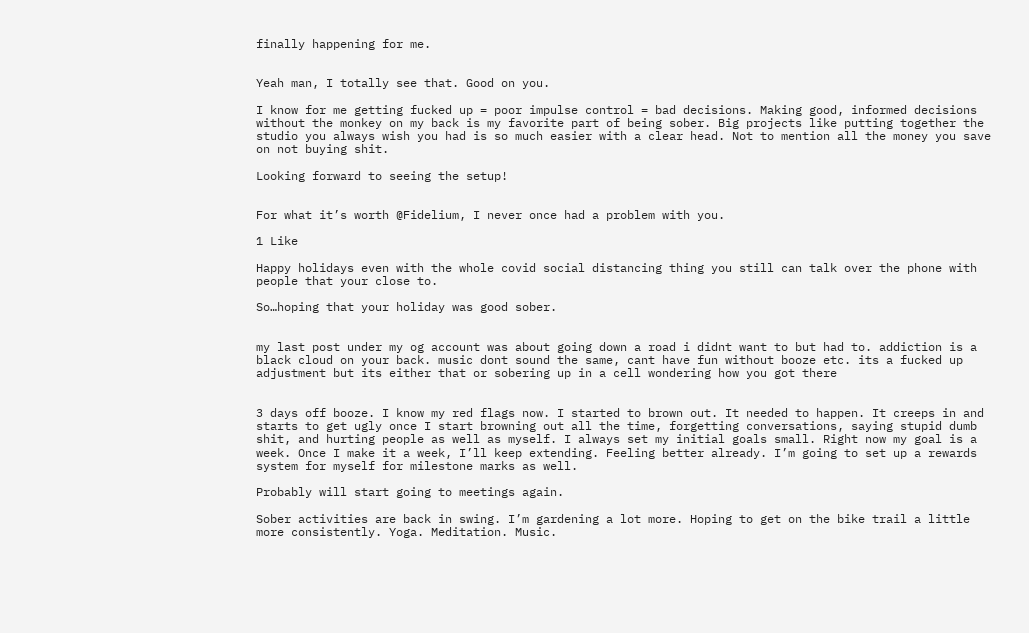finally happening for me.


Yeah man, I totally see that. Good on you.

I know for me getting fucked up = poor impulse control = bad decisions. Making good, informed decisions without the monkey on my back is my favorite part of being sober. Big projects like putting together the studio you always wish you had is so much easier with a clear head. Not to mention all the money you save on not buying shit.

Looking forward to seeing the setup!


For what it’s worth @Fidelium, I never once had a problem with you.

1 Like

Happy holidays even with the whole covid social distancing thing you still can talk over the phone with people that your close to.

So…hoping that your holiday was good sober.


my last post under my og account was about going down a road i didnt want to but had to. addiction is a black cloud on your back. music dont sound the same, cant have fun without booze etc. its a fucked up adjustment but its either that or sobering up in a cell wondering how you got there


3 days off booze. I know my red flags now. I started to brown out. It needed to happen. It creeps in and starts to get ugly once I start browning out all the time, forgetting conversations, saying stupid dumb shit, and hurting people as well as myself. I always set my initial goals small. Right now my goal is a week. Once I make it a week, I’ll keep extending. Feeling better already. I’m going to set up a rewards system for myself for milestone marks as well.

Probably will start going to meetings again.

Sober activities are back in swing. I’m gardening a lot more. Hoping to get on the bike trail a little more consistently. Yoga. Meditation. Music.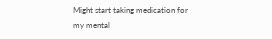Might start taking medication for my mental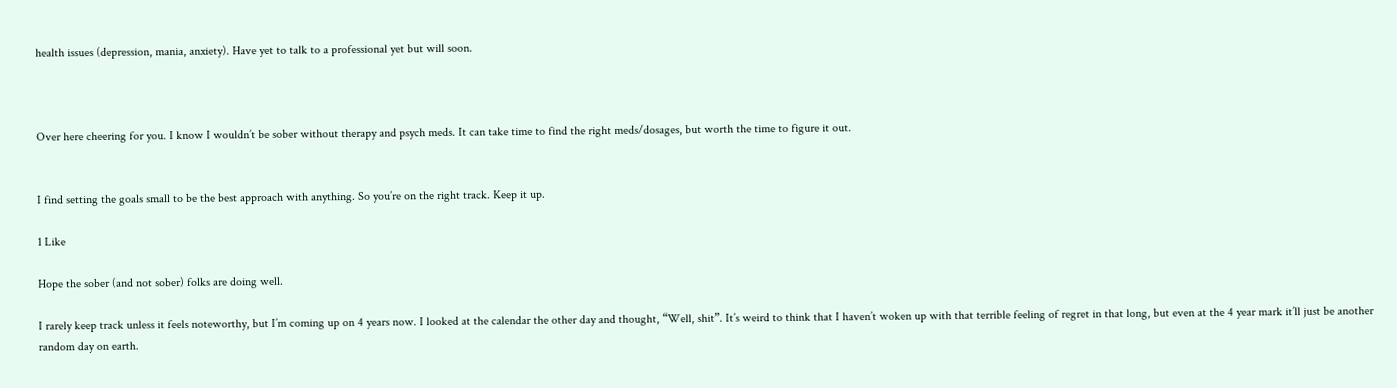health issues (depression, mania, anxiety). Have yet to talk to a professional yet but will soon.



Over here cheering for you. I know I wouldn’t be sober without therapy and psych meds. It can take time to find the right meds/dosages, but worth the time to figure it out.


I find setting the goals small to be the best approach with anything. So you’re on the right track. Keep it up.

1 Like

Hope the sober (and not sober) folks are doing well.

I rarely keep track unless it feels noteworthy, but I’m coming up on 4 years now. I looked at the calendar the other day and thought, “Well, shit”. It’s weird to think that I haven’t woken up with that terrible feeling of regret in that long, but even at the 4 year mark it’ll just be another random day on earth.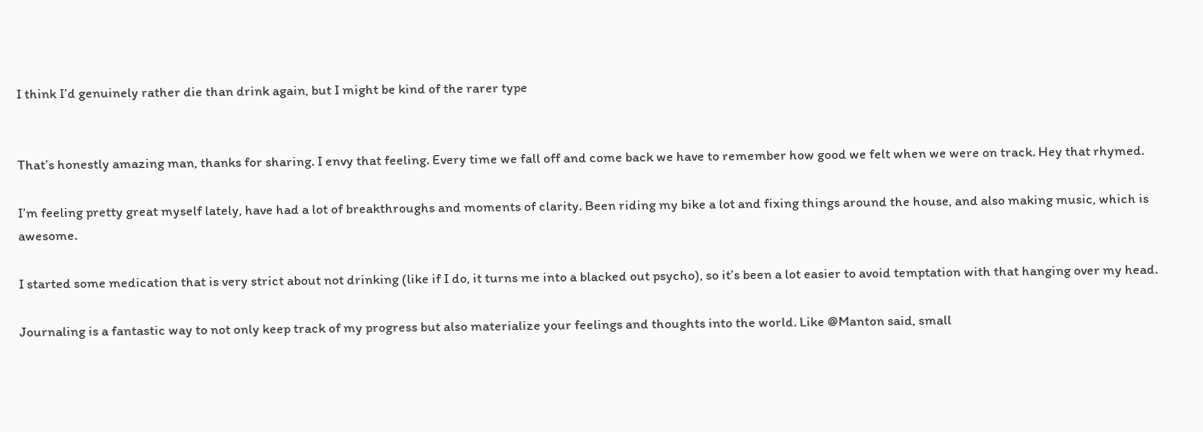I think I’d genuinely rather die than drink again, but I might be kind of the rarer type


That’s honestly amazing man, thanks for sharing. I envy that feeling. Every time we fall off and come back we have to remember how good we felt when we were on track. Hey that rhymed.

I’m feeling pretty great myself lately, have had a lot of breakthroughs and moments of clarity. Been riding my bike a lot and fixing things around the house, and also making music, which is awesome.

I started some medication that is very strict about not drinking (like if I do, it turns me into a blacked out psycho), so it’s been a lot easier to avoid temptation with that hanging over my head.

Journaling is a fantastic way to not only keep track of my progress but also materialize your feelings and thoughts into the world. Like @Manton said, small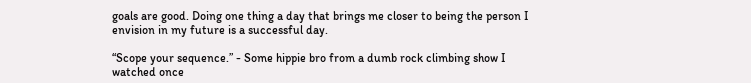goals are good. Doing one thing a day that brings me closer to being the person I envision in my future is a successful day.

“Scope your sequence.” - Some hippie bro from a dumb rock climbing show I watched once